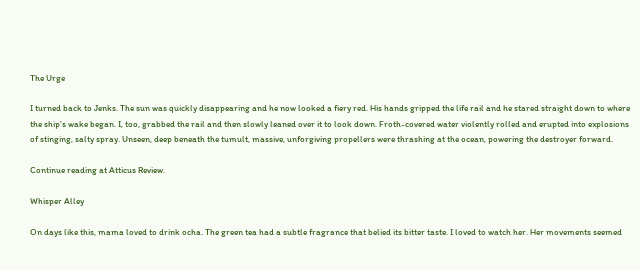The Urge

I turned back to Jenks. The sun was quickly disappearing and he now looked a fiery red. His hands gripped the life rail and he stared straight down to where the ship’s wake began. I, too, grabbed the rail and then slowly leaned over it to look down. Froth-covered water violently rolled and erupted into explosions of stinging, salty spray. Unseen, deep beneath the tumult, massive, unforgiving propellers were thrashing at the ocean, powering the destroyer forward.

Continue reading at Atticus Review.

Whisper Alley

On days like this, mama loved to drink ocha. The green tea had a subtle fragrance that belied its bitter taste. I loved to watch her. Her movements seemed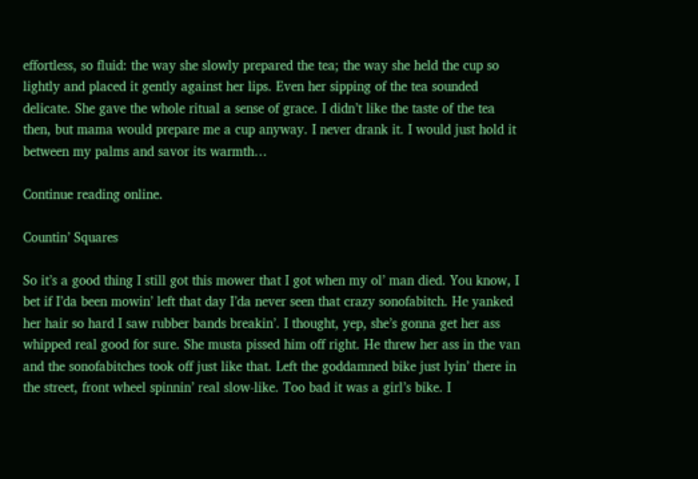effortless, so fluid: the way she slowly prepared the tea; the way she held the cup so lightly and placed it gently against her lips. Even her sipping of the tea sounded delicate. She gave the whole ritual a sense of grace. I didn’t like the taste of the tea then, but mama would prepare me a cup anyway. I never drank it. I would just hold it between my palms and savor its warmth…

Continue reading online.

Countin’ Squares

So it’s a good thing I still got this mower that I got when my ol’ man died. You know, I bet if I’da been mowin’ left that day I’da never seen that crazy sonofabitch. He yanked her hair so hard I saw rubber bands breakin’. I thought, yep, she’s gonna get her ass whipped real good for sure. She musta pissed him off right. He threw her ass in the van and the sonofabitches took off just like that. Left the goddamned bike just lyin’ there in the street, front wheel spinnin’ real slow-like. Too bad it was a girl’s bike. I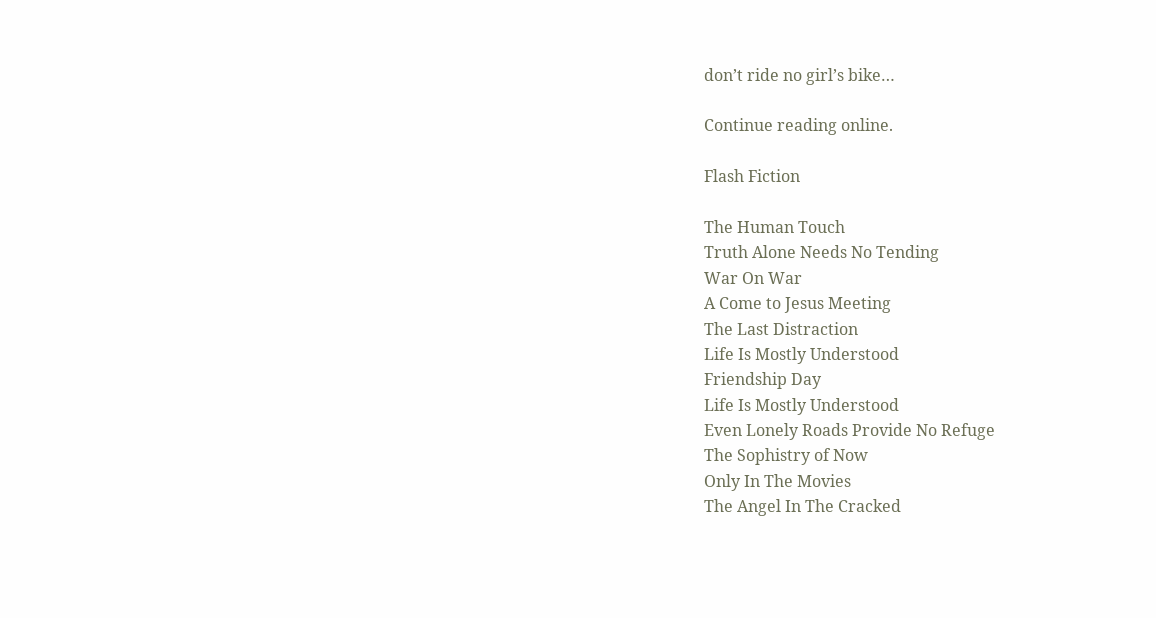don’t ride no girl’s bike…

Continue reading online.

Flash Fiction

The Human Touch
Truth Alone Needs No Tending
War On War
A Come to Jesus Meeting
The Last Distraction
Life Is Mostly Understood
Friendship Day
Life Is Mostly Understood
Even Lonely Roads Provide No Refuge
The Sophistry of Now
Only In The Movies
The Angel In The Cracked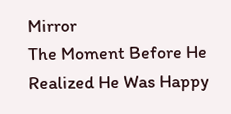Mirror
The Moment Before He Realized He Was Happy